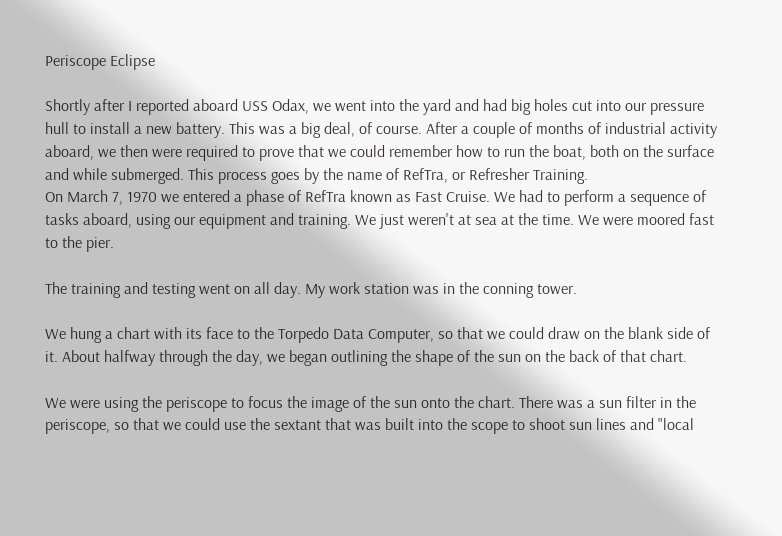Periscope Eclipse

Shortly after I reported aboard USS Odax, we went into the yard and had big holes cut into our pressure hull to install a new battery. This was a big deal, of course. After a couple of months of industrial activity aboard, we then were required to prove that we could remember how to run the boat, both on the surface and while submerged. This process goes by the name of RefTra, or Refresher Training.
On March 7, 1970 we entered a phase of RefTra known as Fast Cruise. We had to perform a sequence of tasks aboard, using our equipment and training. We just weren't at sea at the time. We were moored fast to the pier.

The training and testing went on all day. My work station was in the conning tower.

We hung a chart with its face to the Torpedo Data Computer, so that we could draw on the blank side of it. About halfway through the day, we began outlining the shape of the sun on the back of that chart.

We were using the periscope to focus the image of the sun onto the chart. There was a sun filter in the periscope, so that we could use the sextant that was built into the scope to shoot sun lines and "local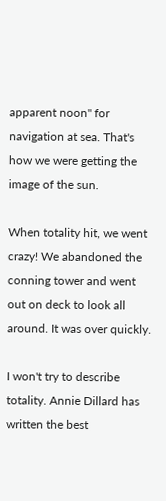apparent noon" for navigation at sea. That's how we were getting the image of the sun.

When totality hit, we went crazy! We abandoned the conning tower and went out on deck to look all around. It was over quickly.

I won't try to describe totality. Annie Dillard has written the best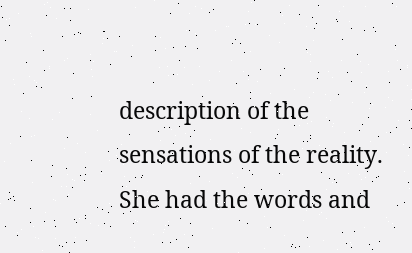description of the sensations of the reality. She had the words and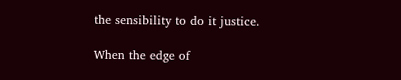the sensibility to do it justice.

When the edge of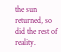the sun returned, so did the rest of reality.